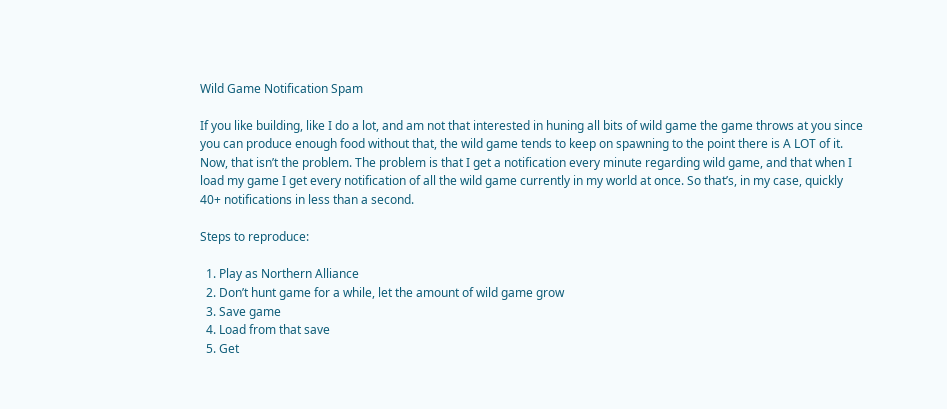Wild Game Notification Spam

If you like building, like I do a lot, and am not that interested in huning all bits of wild game the game throws at you since you can produce enough food without that, the wild game tends to keep on spawning to the point there is A LOT of it.
Now, that isn’t the problem. The problem is that I get a notification every minute regarding wild game, and that when I load my game I get every notification of all the wild game currently in my world at once. So that’s, in my case, quickly 40+ notifications in less than a second.

Steps to reproduce:

  1. Play as Northern Alliance
  2. Don’t hunt game for a while, let the amount of wild game grow
  3. Save game
  4. Load from that save
  5. Get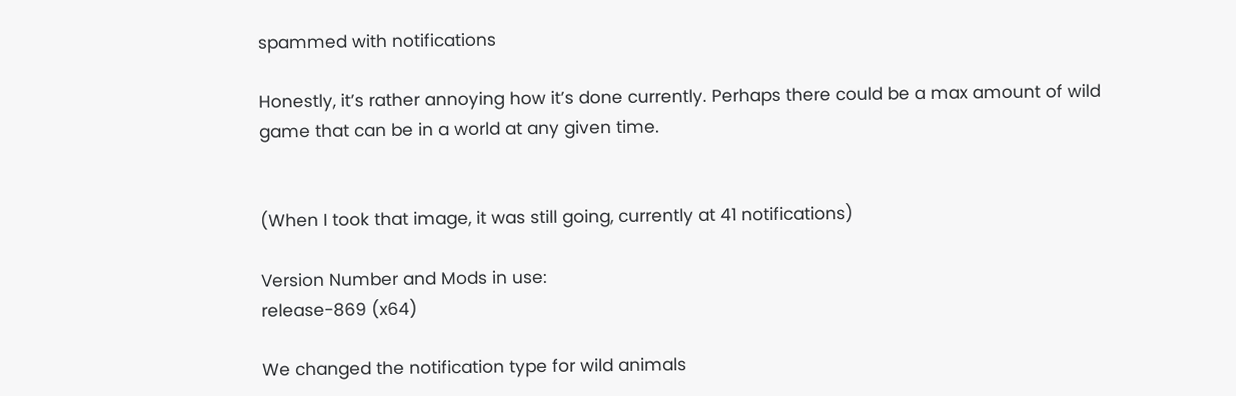spammed with notifications

Honestly, it’s rather annoying how it’s done currently. Perhaps there could be a max amount of wild game that can be in a world at any given time.


(When I took that image, it was still going, currently at 41 notifications)

Version Number and Mods in use:
release-869 (x64)

We changed the notification type for wild animals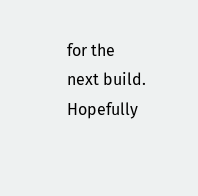for the next build. Hopefully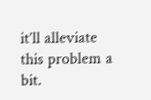it’ll alleviate this problem a bit.